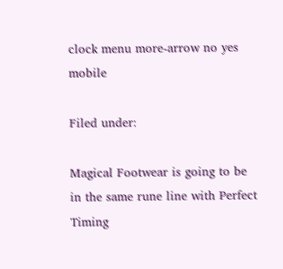clock menu more-arrow no yes mobile

Filed under:

Magical Footwear is going to be in the same rune line with Perfect Timing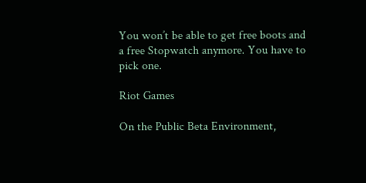You won’t be able to get free boots and a free Stopwatch anymore. You have to pick one.

Riot Games

On the Public Beta Environment,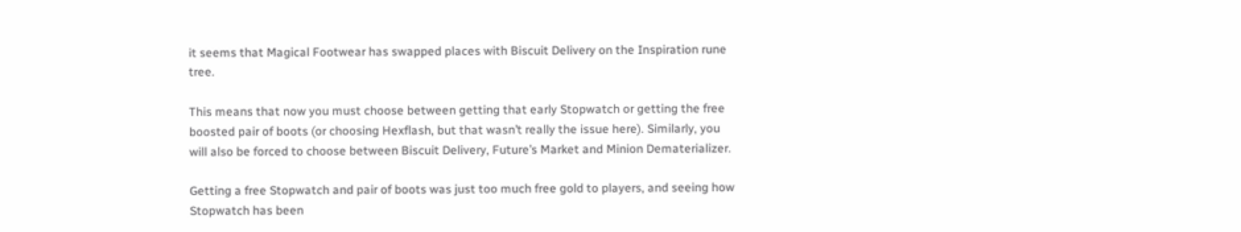it seems that Magical Footwear has swapped places with Biscuit Delivery on the Inspiration rune tree.

This means that now you must choose between getting that early Stopwatch or getting the free boosted pair of boots (or choosing Hexflash, but that wasn’t really the issue here). Similarly, you will also be forced to choose between Biscuit Delivery, Future’s Market and Minion Dematerializer.

Getting a free Stopwatch and pair of boots was just too much free gold to players, and seeing how Stopwatch has been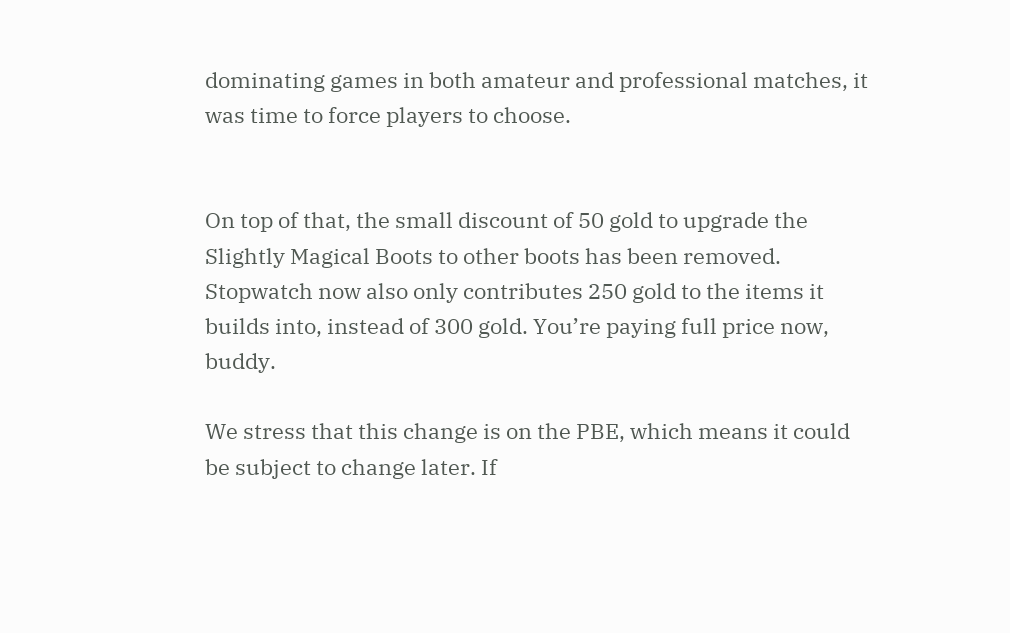dominating games in both amateur and professional matches, it was time to force players to choose.


On top of that, the small discount of 50 gold to upgrade the Slightly Magical Boots to other boots has been removed. Stopwatch now also only contributes 250 gold to the items it builds into, instead of 300 gold. You’re paying full price now, buddy.

We stress that this change is on the PBE, which means it could be subject to change later. If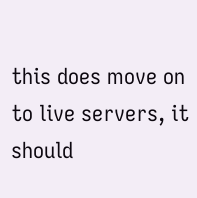this does move on to live servers, it should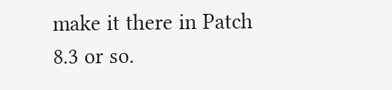make it there in Patch 8.3 or so.